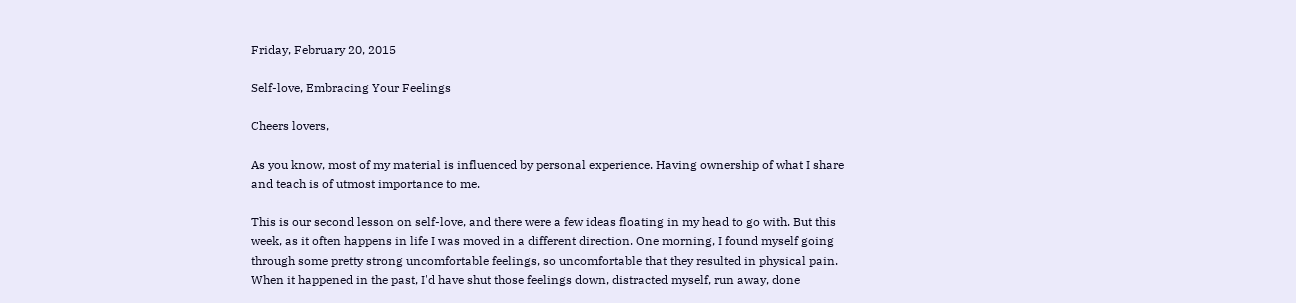Friday, February 20, 2015

Self-love, Embracing Your Feelings

Cheers lovers,

As you know, most of my material is influenced by personal experience. Having ownership of what I share and teach is of utmost importance to me.

This is our second lesson on self-love, and there were a few ideas floating in my head to go with. But this week, as it often happens in life I was moved in a different direction. One morning, I found myself going through some pretty strong uncomfortable feelings, so uncomfortable that they resulted in physical pain. When it happened in the past, I'd have shut those feelings down, distracted myself, run away, done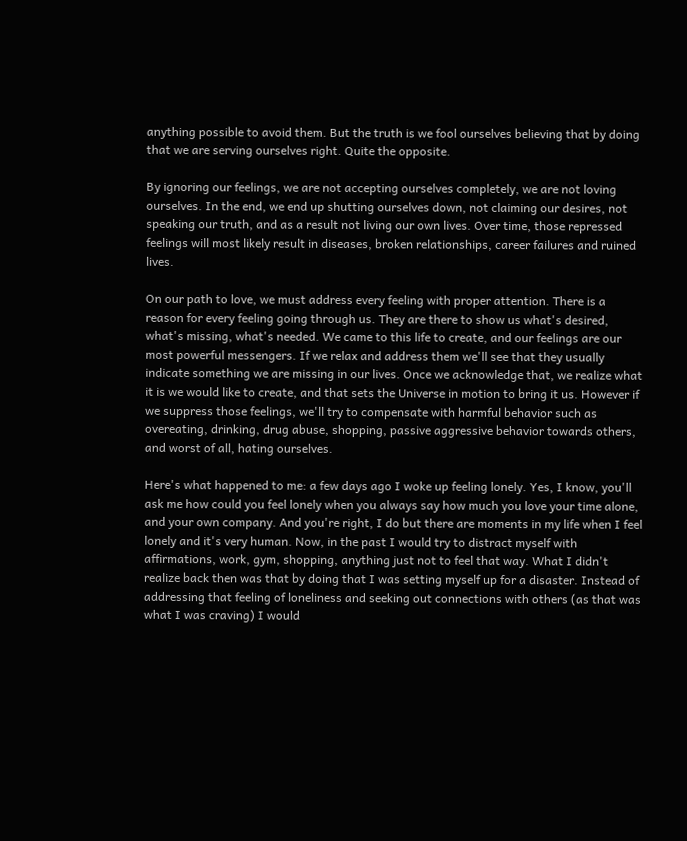anything possible to avoid them. But the truth is we fool ourselves believing that by doing that we are serving ourselves right. Quite the opposite.

By ignoring our feelings, we are not accepting ourselves completely, we are not loving ourselves. In the end, we end up shutting ourselves down, not claiming our desires, not speaking our truth, and as a result not living our own lives. Over time, those repressed feelings will most likely result in diseases, broken relationships, career failures and ruined lives.

On our path to love, we must address every feeling with proper attention. There is a reason for every feeling going through us. They are there to show us what's desired, what's missing, what's needed. We came to this life to create, and our feelings are our most powerful messengers. If we relax and address them we'll see that they usually indicate something we are missing in our lives. Once we acknowledge that, we realize what it is we would like to create, and that sets the Universe in motion to bring it us. However if we suppress those feelings, we'll try to compensate with harmful behavior such as overeating, drinking, drug abuse, shopping, passive aggressive behavior towards others, and worst of all, hating ourselves.

Here's what happened to me: a few days ago I woke up feeling lonely. Yes, I know, you'll ask me how could you feel lonely when you always say how much you love your time alone, and your own company. And you're right, I do but there are moments in my life when I feel lonely and it's very human. Now, in the past I would try to distract myself with affirmations, work, gym, shopping, anything just not to feel that way. What I didn't realize back then was that by doing that I was setting myself up for a disaster. Instead of addressing that feeling of loneliness and seeking out connections with others (as that was what I was craving) I would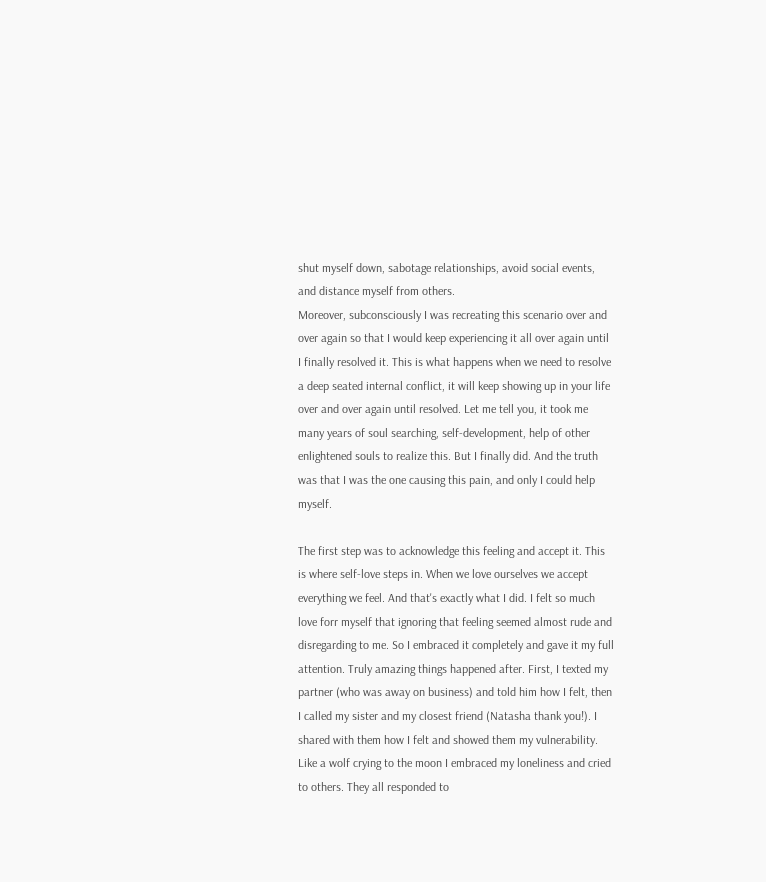shut myself down, sabotage relationships, avoid social events, and distance myself from others.
Moreover, subconsciously I was recreating this scenario over and over again so that I would keep experiencing it all over again until I finally resolved it. This is what happens when we need to resolve a deep seated internal conflict, it will keep showing up in your life over and over again until resolved. Let me tell you, it took me many years of soul searching, self-development, help of other enlightened souls to realize this. But I finally did. And the truth was that I was the one causing this pain, and only I could help myself.

The first step was to acknowledge this feeling and accept it. This is where self-love steps in. When we love ourselves we accept everything we feel. And that's exactly what I did. I felt so much love forr myself that ignoring that feeling seemed almost rude and disregarding to me. So I embraced it completely and gave it my full attention. Truly amazing things happened after. First, I texted my partner (who was away on business) and told him how I felt, then I called my sister and my closest friend (Natasha thank you!). I shared with them how I felt and showed them my vulnerability. Like a wolf crying to the moon I embraced my loneliness and cried to others. They all responded to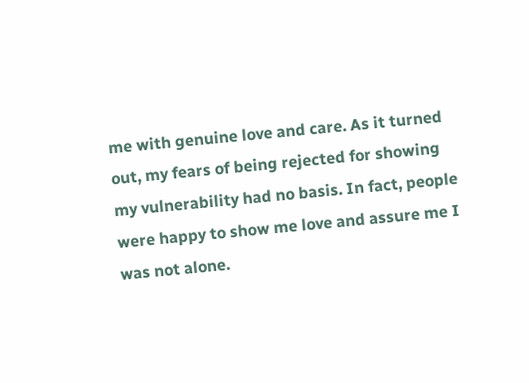me with genuine love and care. As it turned out, my fears of being rejected for showing my vulnerability had no basis. In fact, people were happy to show me love and assure me I was not alone.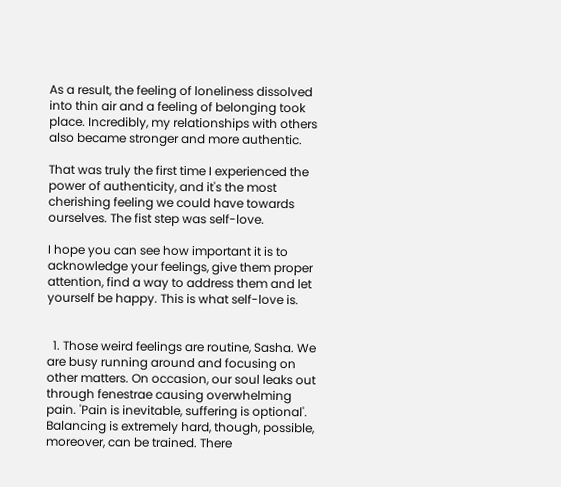As a result, the feeling of loneliness dissolved into thin air and a feeling of belonging took place. Incredibly, my relationships with others also became stronger and more authentic.

That was truly the first time I experienced the power of authenticity, and it's the most cherishing feeling we could have towards ourselves. The fist step was self-love.

I hope you can see how important it is to acknowledge your feelings, give them proper attention, find a way to address them and let yourself be happy. This is what self-love is.


  1. Those weird feelings are routine, Sasha. We are busy running around and focusing on other matters. On occasion, our soul leaks out through fenestrae causing overwhelming pain. 'Pain is inevitable, suffering is optional'. Balancing is extremely hard, though, possible, moreover, can be trained. There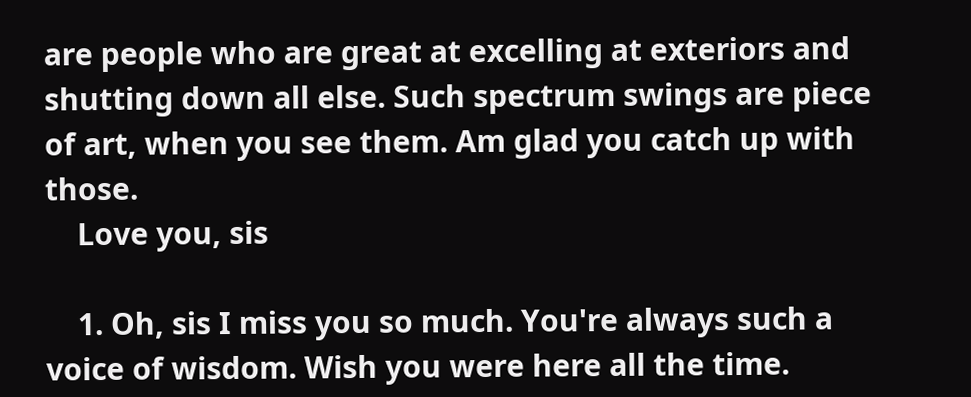are people who are great at excelling at exteriors and shutting down all else. Such spectrum swings are piece of art, when you see them. Am glad you catch up with those.
    Love you, sis

    1. Oh, sis I miss you so much. You're always such a voice of wisdom. Wish you were here all the time.